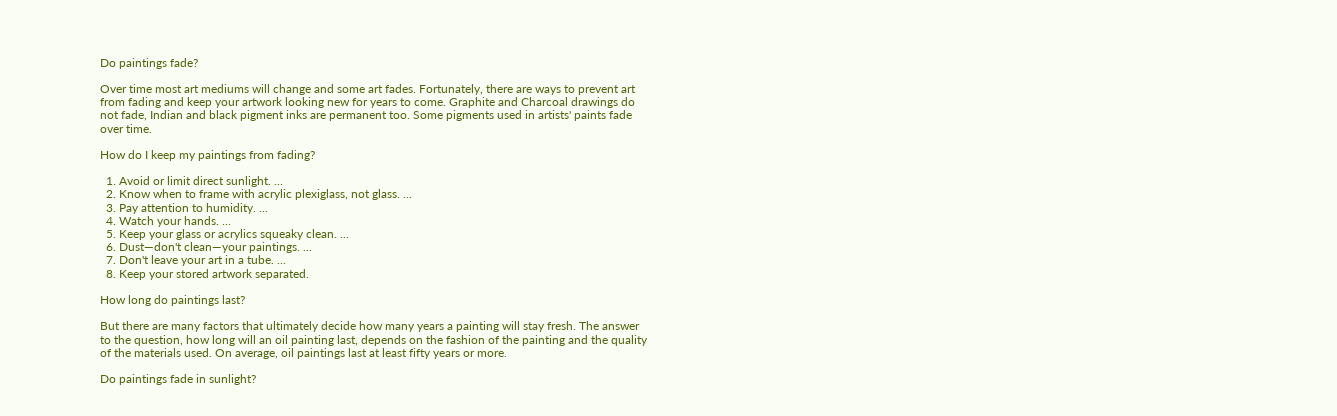Do paintings fade?

Over time most art mediums will change and some art fades. Fortunately, there are ways to prevent art from fading and keep your artwork looking new for years to come. Graphite and Charcoal drawings do not fade, Indian and black pigment inks are permanent too. Some pigments used in artists' paints fade over time.

How do I keep my paintings from fading?

  1. Avoid or limit direct sunlight. ...
  2. Know when to frame with acrylic plexiglass, not glass. ...
  3. Pay attention to humidity. ...
  4. Watch your hands. ...
  5. Keep your glass or acrylics squeaky clean. ...
  6. Dust—don't clean—your paintings. ...
  7. Don't leave your art in a tube. ...
  8. Keep your stored artwork separated.

How long do paintings last?

But there are many factors that ultimately decide how many years a painting will stay fresh. The answer to the question, how long will an oil painting last, depends on the fashion of the painting and the quality of the materials used. On average, oil paintings last at least fifty years or more.

Do paintings fade in sunlight?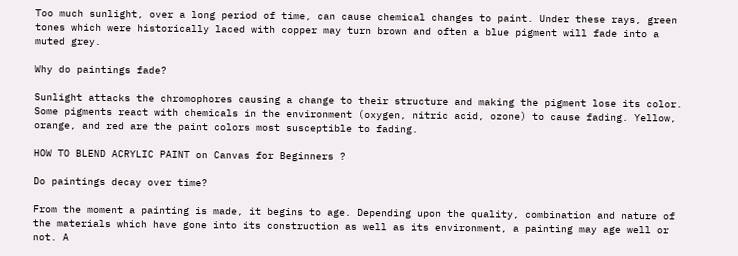Too much sunlight, over a long period of time, can cause chemical changes to paint. Under these rays, green tones which were historically laced with copper may turn brown and often a blue pigment will fade into a muted grey.

Why do paintings fade?

Sunlight attacks the chromophores causing a change to their structure and making the pigment lose its color. Some pigments react with chemicals in the environment (oxygen, nitric acid, ozone) to cause fading. Yellow, orange, and red are the paint colors most susceptible to fading.

HOW TO BLEND ACRYLIC PAINT on Canvas for Beginners ?

Do paintings decay over time?

From the moment a painting is made, it begins to age. Depending upon the quality, combination and nature of the materials which have gone into its construction as well as its environment, a painting may age well or not. A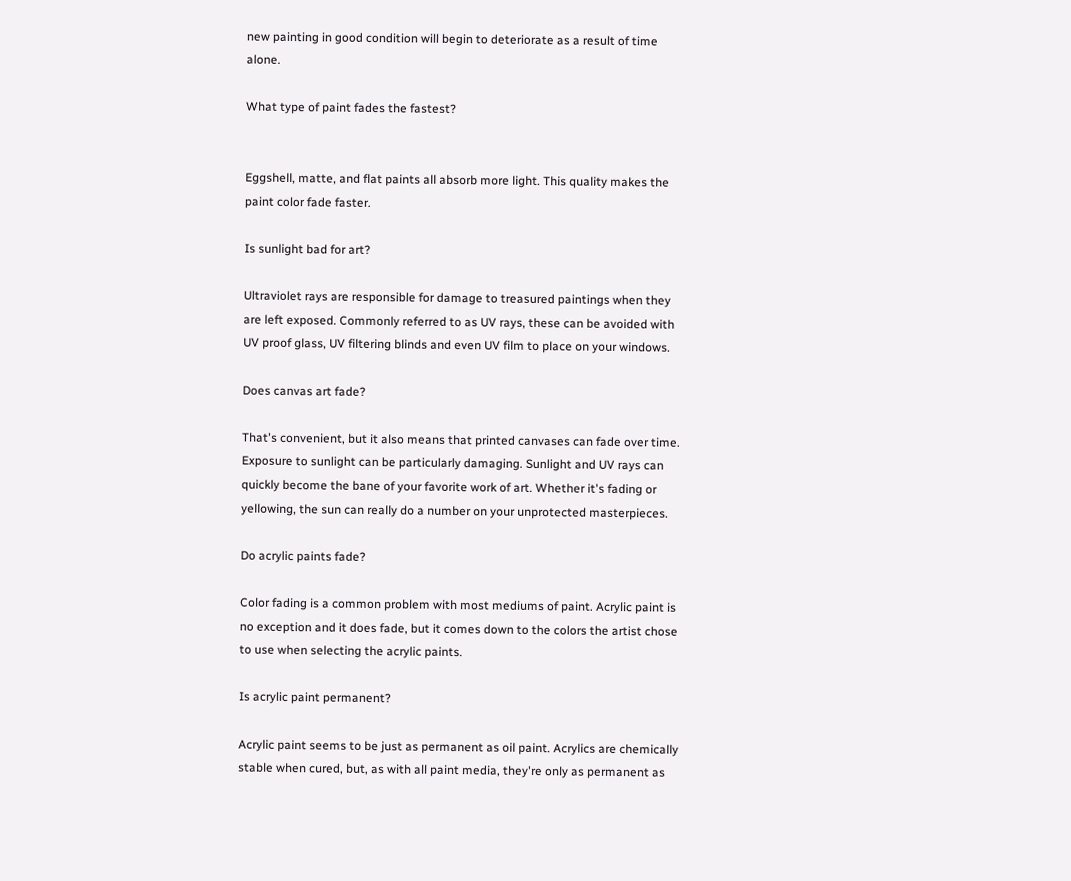new painting in good condition will begin to deteriorate as a result of time alone.

What type of paint fades the fastest?


Eggshell, matte, and flat paints all absorb more light. This quality makes the paint color fade faster.

Is sunlight bad for art?

Ultraviolet rays are responsible for damage to treasured paintings when they are left exposed. Commonly referred to as UV rays, these can be avoided with UV proof glass, UV filtering blinds and even UV film to place on your windows.

Does canvas art fade?

That's convenient, but it also means that printed canvases can fade over time. Exposure to sunlight can be particularly damaging. Sunlight and UV rays can quickly become the bane of your favorite work of art. Whether it's fading or yellowing, the sun can really do a number on your unprotected masterpieces.

Do acrylic paints fade?

Color fading is a common problem with most mediums of paint. Acrylic paint is no exception and it does fade, but it comes down to the colors the artist chose to use when selecting the acrylic paints.

Is acrylic paint permanent?

Acrylic paint seems to be just as permanent as oil paint. Acrylics are chemically stable when cured, but, as with all paint media, they're only as permanent as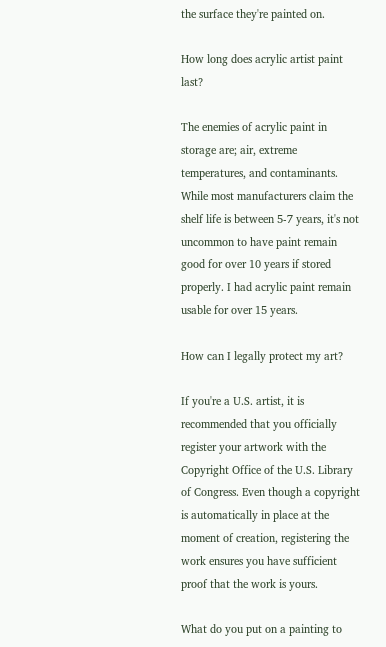the surface they're painted on.

How long does acrylic artist paint last?

The enemies of acrylic paint in storage are; air, extreme temperatures, and contaminants. While most manufacturers claim the shelf life is between 5-7 years, it's not uncommon to have paint remain good for over 10 years if stored properly. I had acrylic paint remain usable for over 15 years.

How can I legally protect my art?

If you're a U.S. artist, it is recommended that you officially register your artwork with the Copyright Office of the U.S. Library of Congress. Even though a copyright is automatically in place at the moment of creation, registering the work ensures you have sufficient proof that the work is yours.

What do you put on a painting to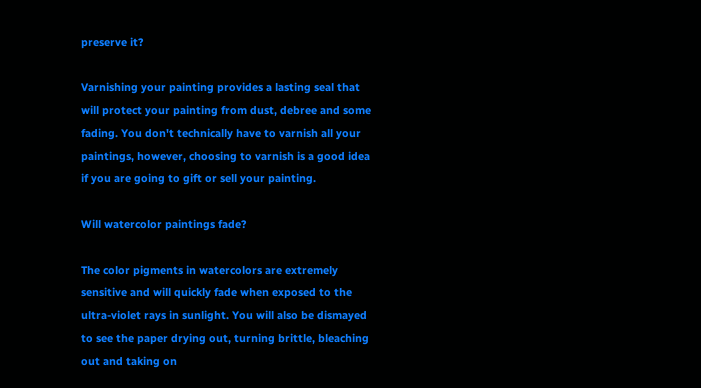preserve it?

Varnishing your painting provides a lasting seal that will protect your painting from dust, debree and some fading. You don't technically have to varnish all your paintings, however, choosing to varnish is a good idea if you are going to gift or sell your painting.

Will watercolor paintings fade?

The color pigments in watercolors are extremely sensitive and will quickly fade when exposed to the ultra-violet rays in sunlight. You will also be dismayed to see the paper drying out, turning brittle, bleaching out and taking on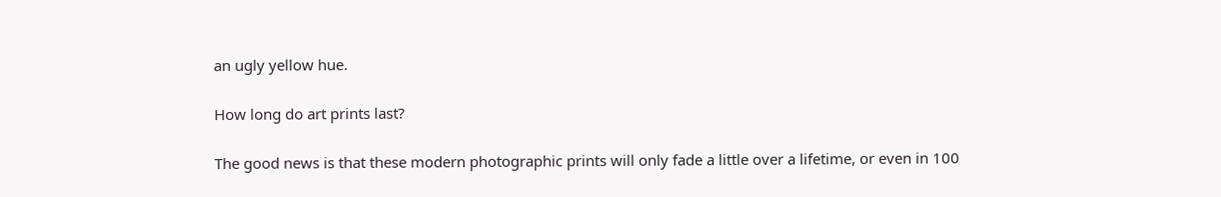an ugly yellow hue.

How long do art prints last?

The good news is that these modern photographic prints will only fade a little over a lifetime, or even in 100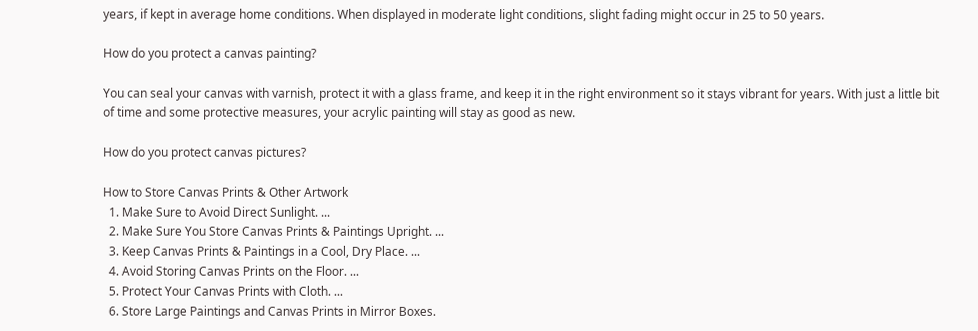years, if kept in average home conditions. When displayed in moderate light conditions, slight fading might occur in 25 to 50 years.

How do you protect a canvas painting?

You can seal your canvas with varnish, protect it with a glass frame, and keep it in the right environment so it stays vibrant for years. With just a little bit of time and some protective measures, your acrylic painting will stay as good as new.

How do you protect canvas pictures?

How to Store Canvas Prints & Other Artwork
  1. Make Sure to Avoid Direct Sunlight. ...
  2. Make Sure You Store Canvas Prints & Paintings Upright. ...
  3. Keep Canvas Prints & Paintings in a Cool, Dry Place. ...
  4. Avoid Storing Canvas Prints on the Floor. ...
  5. Protect Your Canvas Prints with Cloth. ...
  6. Store Large Paintings and Canvas Prints in Mirror Boxes.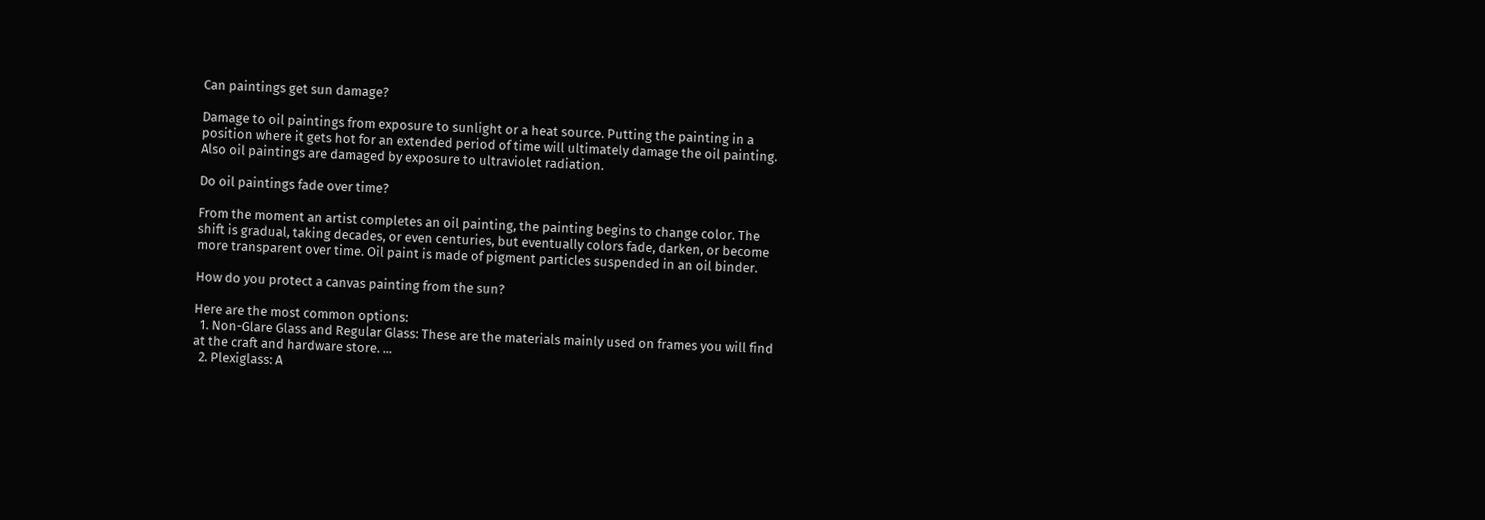Can paintings get sun damage?

Damage to oil paintings from exposure to sunlight or a heat source. Putting the painting in a position where it gets hot for an extended period of time will ultimately damage the oil painting. Also oil paintings are damaged by exposure to ultraviolet radiation.

Do oil paintings fade over time?

From the moment an artist completes an oil painting, the painting begins to change color. The shift is gradual, taking decades, or even centuries, but eventually colors fade, darken, or become more transparent over time. Oil paint is made of pigment particles suspended in an oil binder.

How do you protect a canvas painting from the sun?

Here are the most common options:
  1. Non-Glare Glass and Regular Glass: These are the materials mainly used on frames you will find at the craft and hardware store. ...
  2. Plexiglass: A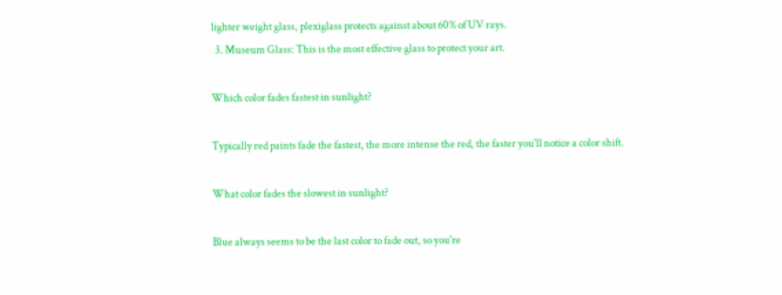lighter weight glass, plexiglass protects against about 60% of UV rays.
  3. Museum Glass: This is the most effective glass to protect your art.

Which color fades fastest in sunlight?

Typically red paints fade the fastest, the more intense the red, the faster you'll notice a color shift.

What color fades the slowest in sunlight?

Blue always seems to be the last color to fade out, so you're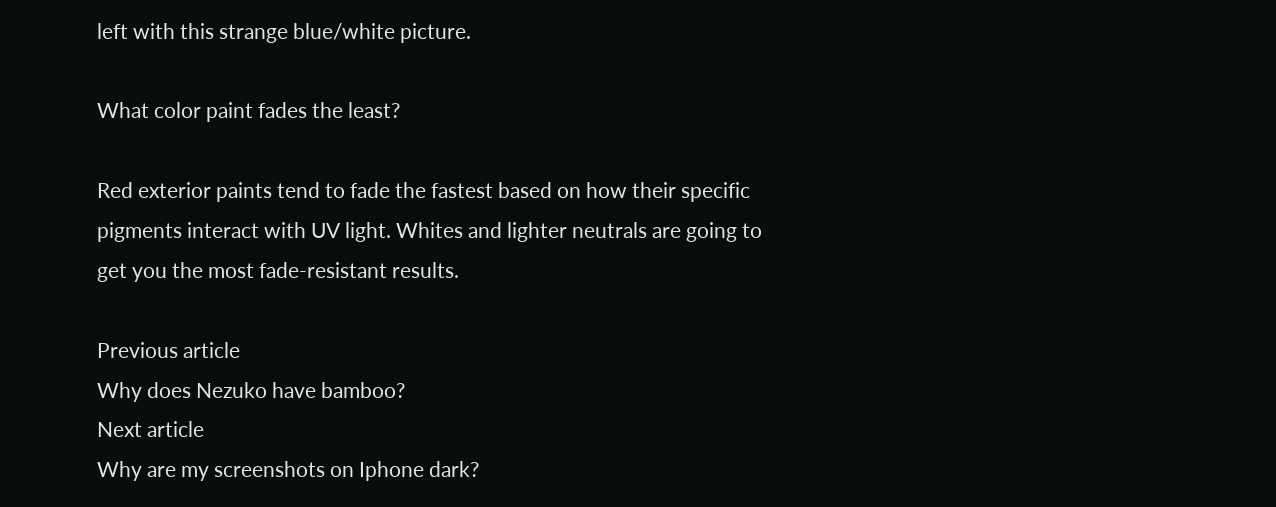left with this strange blue/white picture.

What color paint fades the least?

Red exterior paints tend to fade the fastest based on how their specific pigments interact with UV light. Whites and lighter neutrals are going to get you the most fade-resistant results.

Previous article
Why does Nezuko have bamboo?
Next article
Why are my screenshots on Iphone dark?